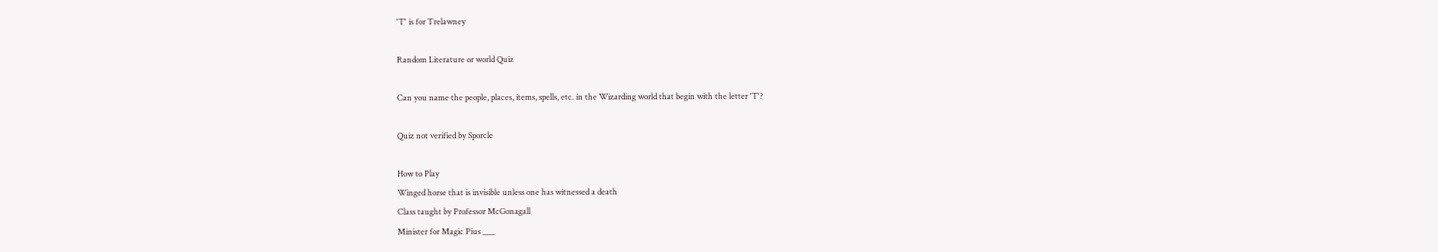'T' is for Trelawney

Random Literature or world Quiz

Can you name the people, places, items, spells, etc. in the Wizarding world that begin with the letter 'T'?

Quiz not verified by Sporcle

How to Play
Winged horse that is invisible unless one has witnessed a death
Class taught by Professor McGonagall
Minister for Magic Pius ___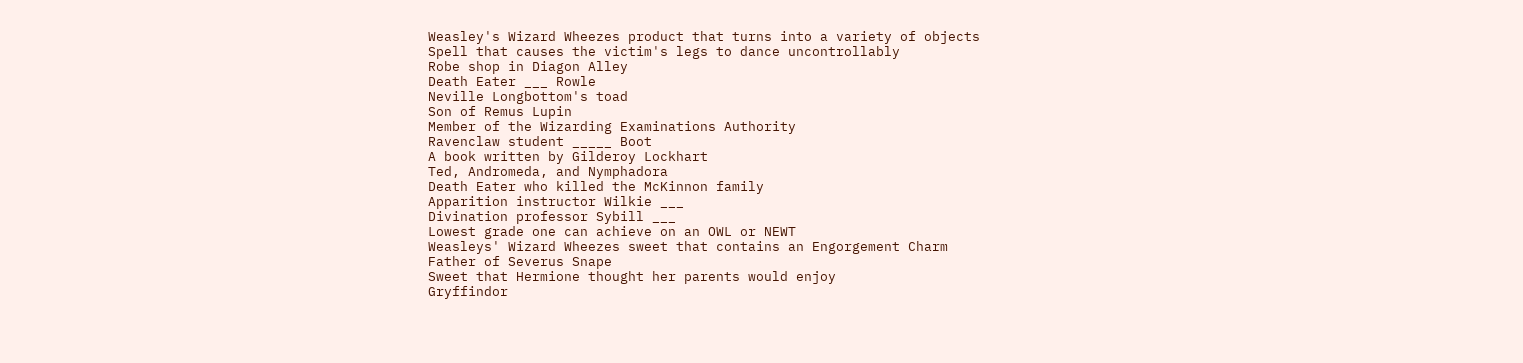Weasley's Wizard Wheezes product that turns into a variety of objects
Spell that causes the victim's legs to dance uncontrollably
Robe shop in Diagon Alley
Death Eater ___ Rowle
Neville Longbottom's toad
Son of Remus Lupin
Member of the Wizarding Examinations Authority
Ravenclaw student _____ Boot
A book written by Gilderoy Lockhart
Ted, Andromeda, and Nymphadora
Death Eater who killed the McKinnon family
Apparition instructor Wilkie ___
Divination professor Sybill ___
Lowest grade one can achieve on an OWL or NEWT
Weasleys' Wizard Wheezes sweet that contains an Engorgement Charm
Father of Severus Snape
Sweet that Hermione thought her parents would enjoy
Gryffindor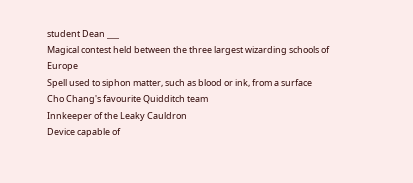student Dean ___
Magical contest held between the three largest wizarding schools of Europe
Spell used to siphon matter, such as blood or ink, from a surface
Cho Chang's favourite Quidditch team
Innkeeper of the Leaky Cauldron
Device capable of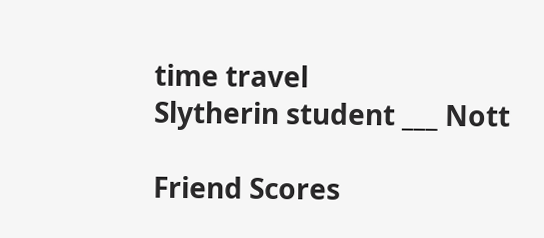time travel
Slytherin student ___ Nott

Friend Scores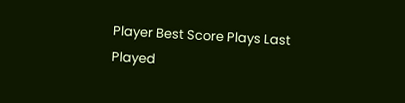Player Best Score Plays Last Played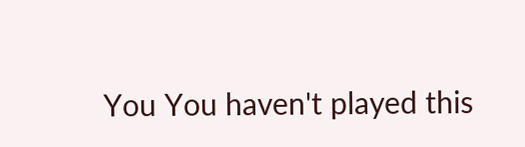You You haven't played this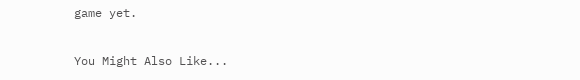game yet.

You Might Also Like...